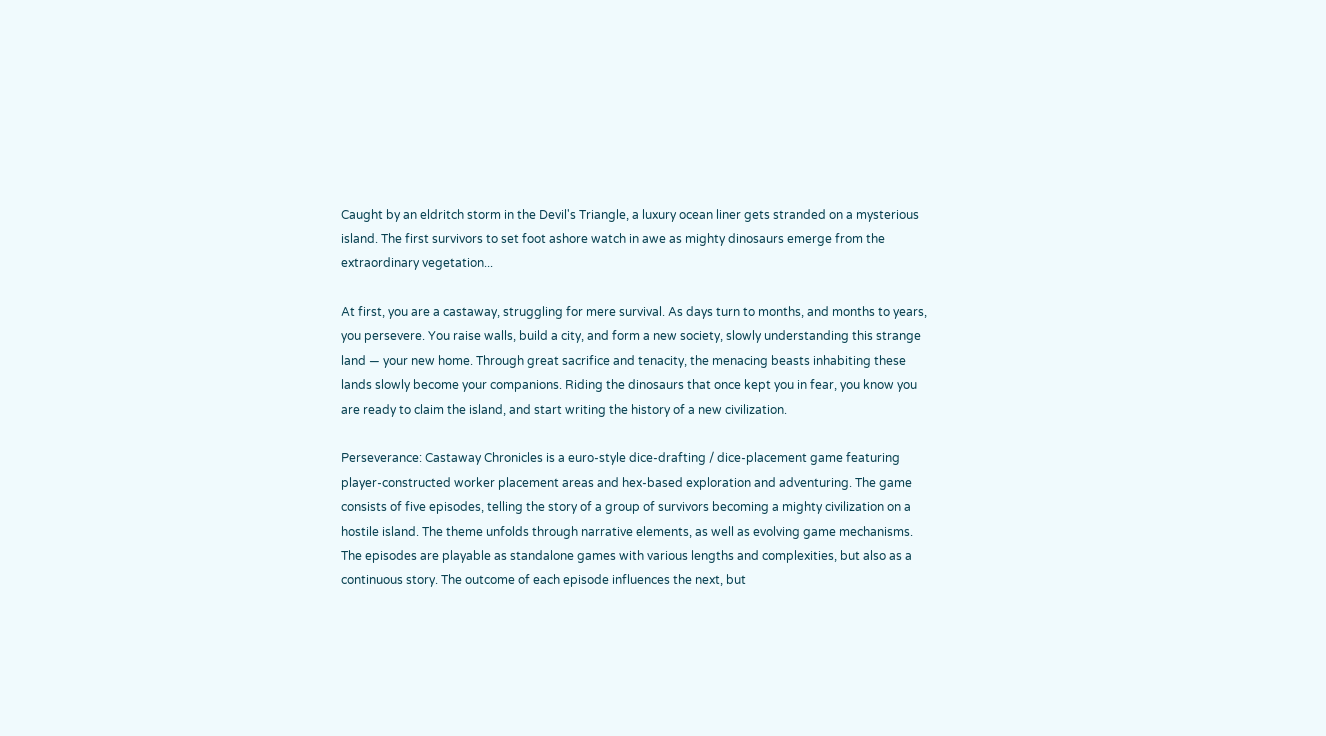Caught by an eldritch storm in the Devil's Triangle, a luxury ocean liner gets stranded on a mysterious island. The first survivors to set foot ashore watch in awe as mighty dinosaurs emerge from the extraordinary vegetation...

At first, you are a castaway, struggling for mere survival. As days turn to months, and months to years, you persevere. You raise walls, build a city, and form a new society, slowly understanding this strange land — your new home. Through great sacrifice and tenacity, the menacing beasts inhabiting these lands slowly become your companions. Riding the dinosaurs that once kept you in fear, you know you are ready to claim the island, and start writing the history of a new civilization.

Perseverance: Castaway Chronicles is a euro-style dice-drafting / dice-placement game featuring player-constructed worker placement areas and hex-based exploration and adventuring. The game consists of five episodes, telling the story of a group of survivors becoming a mighty civilization on a hostile island. The theme unfolds through narrative elements, as well as evolving game mechanisms. The episodes are playable as standalone games with various lengths and complexities, but also as a continuous story. The outcome of each episode influences the next, but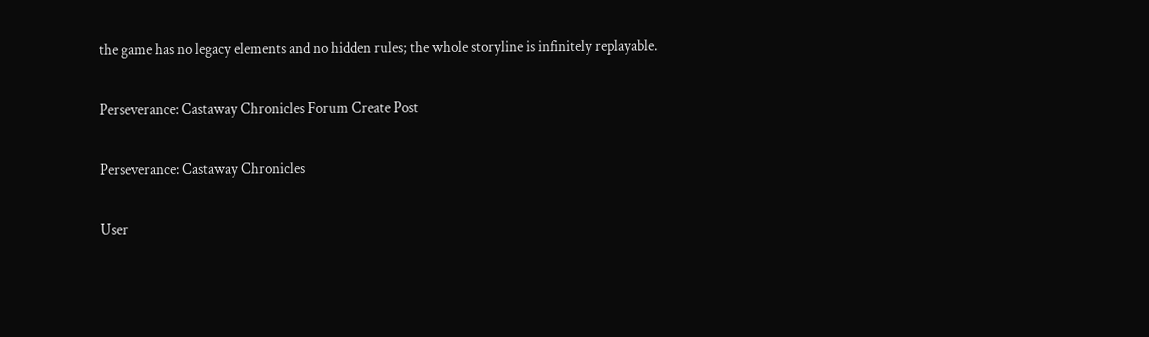the game has no legacy elements and no hidden rules; the whole storyline is infinitely replayable.

Perseverance: Castaway Chronicles Forum Create Post

Perseverance: Castaway Chronicles

User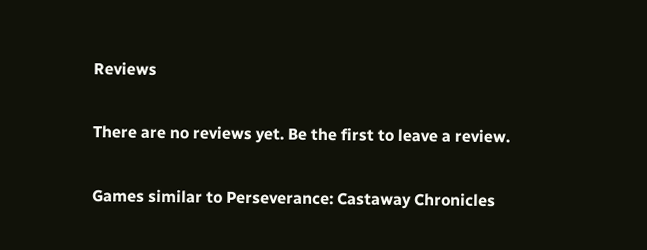Reviews

There are no reviews yet. Be the first to leave a review.

Games similar to Perseverance: Castaway Chronicles